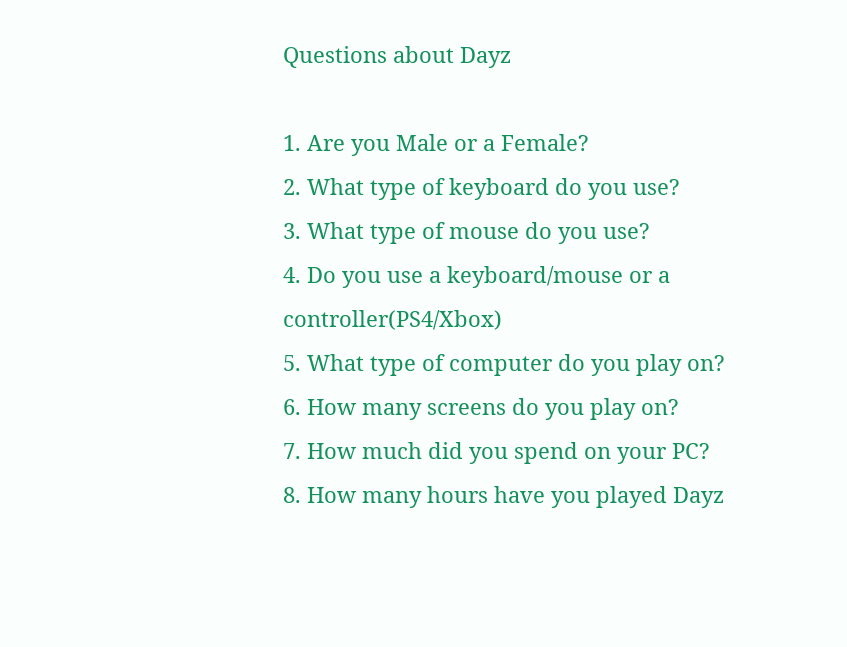Questions about Dayz

1. Are you Male or a Female?
2. What type of keyboard do you use?
3. What type of mouse do you use?
4. Do you use a keyboard/mouse or a controller(PS4/Xbox)
5. What type of computer do you play on?
6. How many screens do you play on?
7. How much did you spend on your PC?
8. How many hours have you played Dayz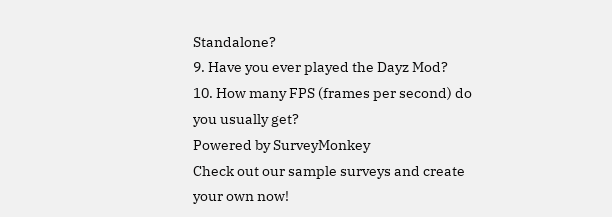Standalone?
9. Have you ever played the Dayz Mod?
10. How many FPS (frames per second) do you usually get?
Powered by SurveyMonkey
Check out our sample surveys and create your own now!